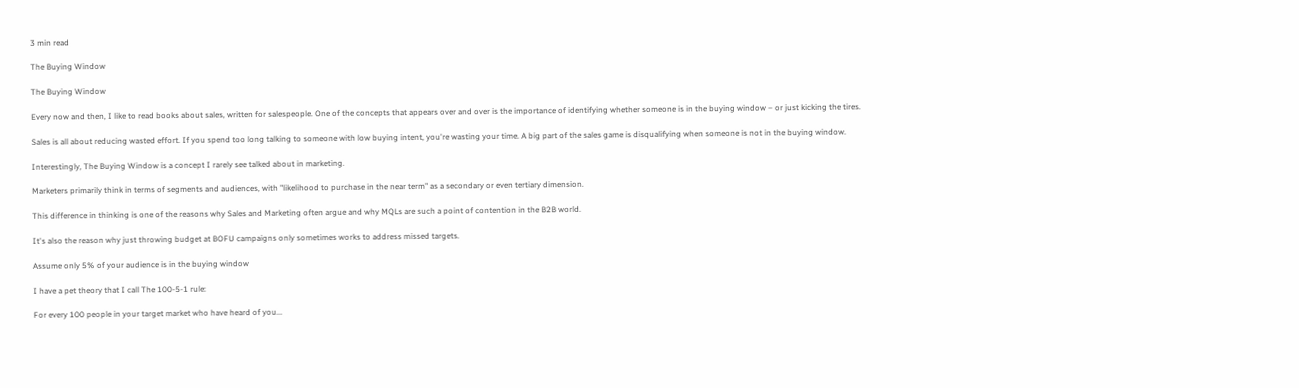3 min read

The Buying Window

The Buying Window

Every now and then, I like to read books about sales, written for salespeople. One of the concepts that appears over and over is the importance of identifying whether someone is in the buying window – or just kicking the tires.

Sales is all about reducing wasted effort. If you spend too long talking to someone with low buying intent, you're wasting your time. A big part of the sales game is disqualifying when someone is not in the buying window.

Interestingly, The Buying Window is a concept I rarely see talked about in marketing.

Marketers primarily think in terms of segments and audiences, with "likelihood to purchase in the near term" as a secondary or even tertiary dimension.

This difference in thinking is one of the reasons why Sales and Marketing often argue and why MQLs are such a point of contention in the B2B world.

It's also the reason why just throwing budget at BOFU campaigns only sometimes works to address missed targets.

Assume only 5% of your audience is in the buying window

I have a pet theory that I call The 100-5-1 rule:

For every 100 people in your target market who have heard of you...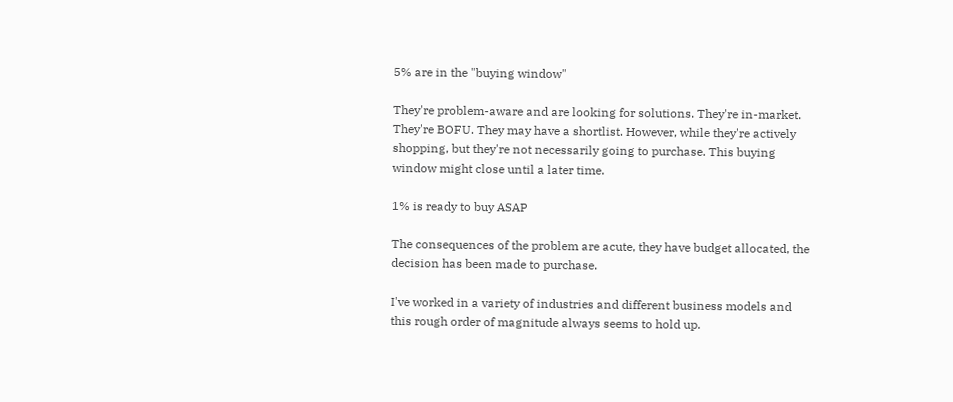5% are in the "buying window"

They're problem-aware and are looking for solutions. They're in-market. They're BOFU. They may have a shortlist. However, while they're actively shopping, but they're not necessarily going to purchase. This buying window might close until a later time.

1% is ready to buy ASAP

The consequences of the problem are acute, they have budget allocated, the decision has been made to purchase.

I've worked in a variety of industries and different business models and this rough order of magnitude always seems to hold up.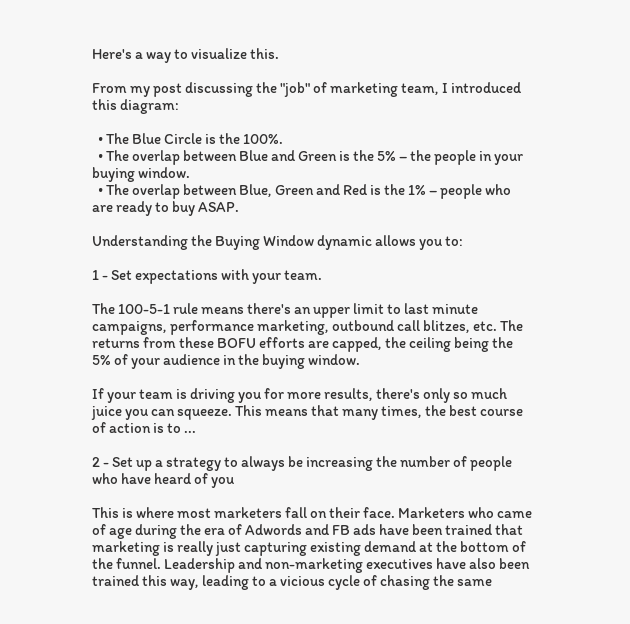Here's a way to visualize this.

From my post discussing the "job" of marketing team, I introduced this diagram:

  • The Blue Circle is the 100%.
  • The overlap between Blue and Green is the 5% – the people in your buying window.
  • The overlap between Blue, Green and Red is the 1% – people who are ready to buy ASAP.

Understanding the Buying Window dynamic allows you to:

1 - Set expectations with your team.

The 100-5-1 rule means there's an upper limit to last minute campaigns, performance marketing, outbound call blitzes, etc. The returns from these BOFU efforts are capped, the ceiling being the 5% of your audience in the buying window.

If your team is driving you for more results, there's only so much juice you can squeeze. This means that many times, the best course of action is to ...

2 - Set up a strategy to always be increasing the number of people who have heard of you

This is where most marketers fall on their face. Marketers who came of age during the era of Adwords and FB ads have been trained that marketing is really just capturing existing demand at the bottom of the funnel. Leadership and non-marketing executives have also been trained this way, leading to a vicious cycle of chasing the same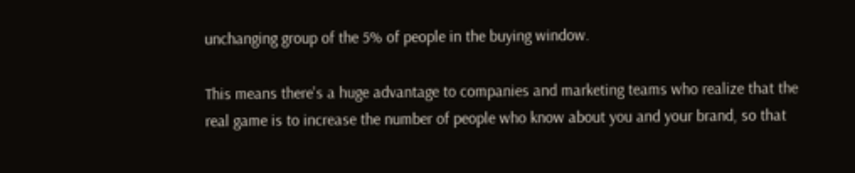unchanging group of the 5% of people in the buying window.

This means there's a huge advantage to companies and marketing teams who realize that the real game is to increase the number of people who know about you and your brand, so that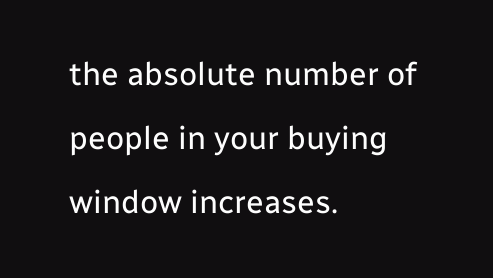the absolute number of people in your buying window increases.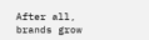After all, brands grow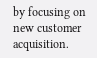by focusing on new customer acquisition.